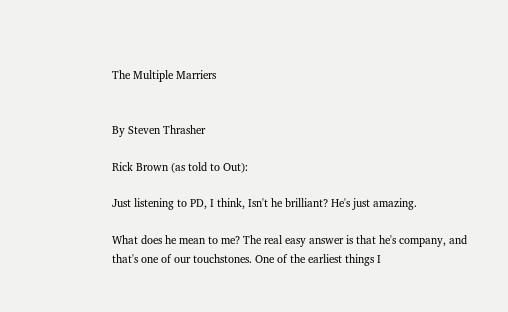The Multiple Marriers


By Steven Thrasher

Rick Brown (as told to Out):

Just listening to PD, I think, Isn't he brilliant? He's just amazing.

What does he mean to me? The real easy answer is that he's company, and that's one of our touchstones. One of the earliest things I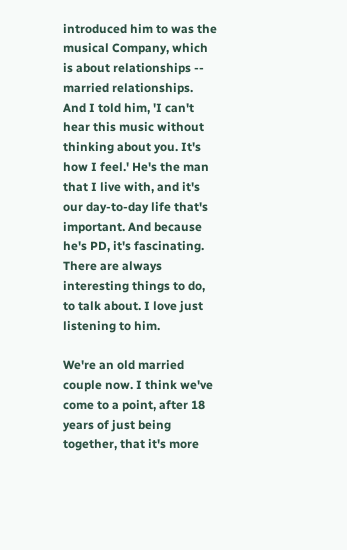introduced him to was the musical Company, which is about relationships -- married relationships. And I told him, 'I can't hear this music without thinking about you. It's how I feel.' He's the man that I live with, and it's our day-to-day life that's important. And because he's PD, it's fascinating. There are always interesting things to do, to talk about. I love just listening to him.

We're an old married couple now. I think we've come to a point, after 18 years of just being together, that it's more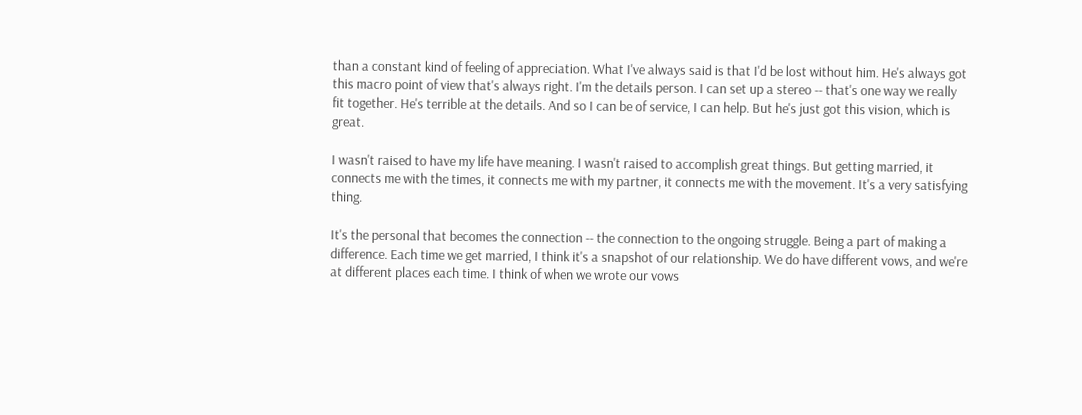than a constant kind of feeling of appreciation. What I've always said is that I'd be lost without him. He's always got this macro point of view that's always right. I'm the details person. I can set up a stereo -- that's one way we really fit together. He's terrible at the details. And so I can be of service, I can help. But he's just got this vision, which is great.

I wasn't raised to have my life have meaning. I wasn't raised to accomplish great things. But getting married, it connects me with the times, it connects me with my partner, it connects me with the movement. It's a very satisfying thing.

It's the personal that becomes the connection -- the connection to the ongoing struggle. Being a part of making a difference. Each time we get married, I think it's a snapshot of our relationship. We do have different vows, and we're at different places each time. I think of when we wrote our vows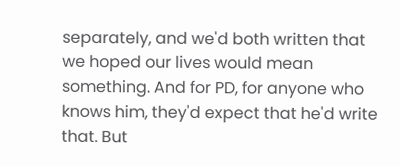separately, and we'd both written that we hoped our lives would mean something. And for PD, for anyone who knows him, they'd expect that he'd write that. But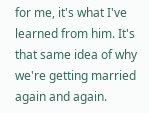for me, it's what I've learned from him. It's that same idea of why we're getting married again and again.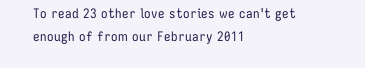To read 23 other love stories we can't get enough of from our February 2011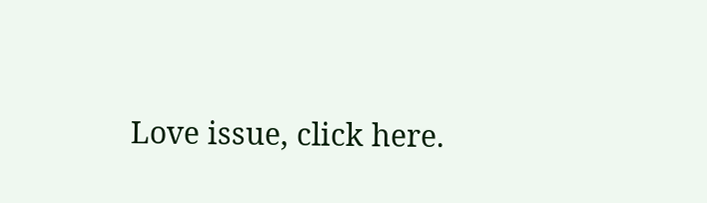Love issue, click here.